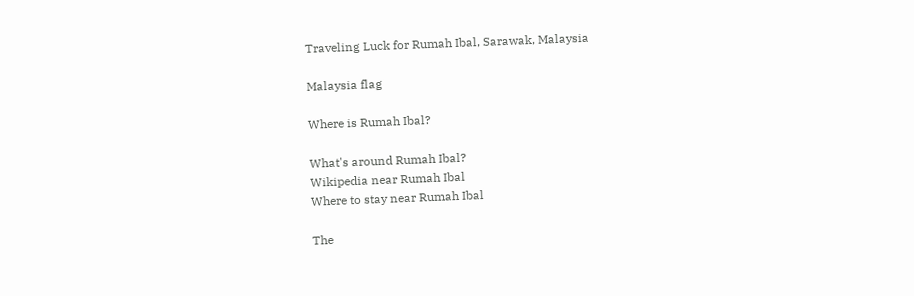Traveling Luck for Rumah Ibal, Sarawak, Malaysia

Malaysia flag

Where is Rumah Ibal?

What's around Rumah Ibal?
Wikipedia near Rumah Ibal
Where to stay near Rumah Ibal

The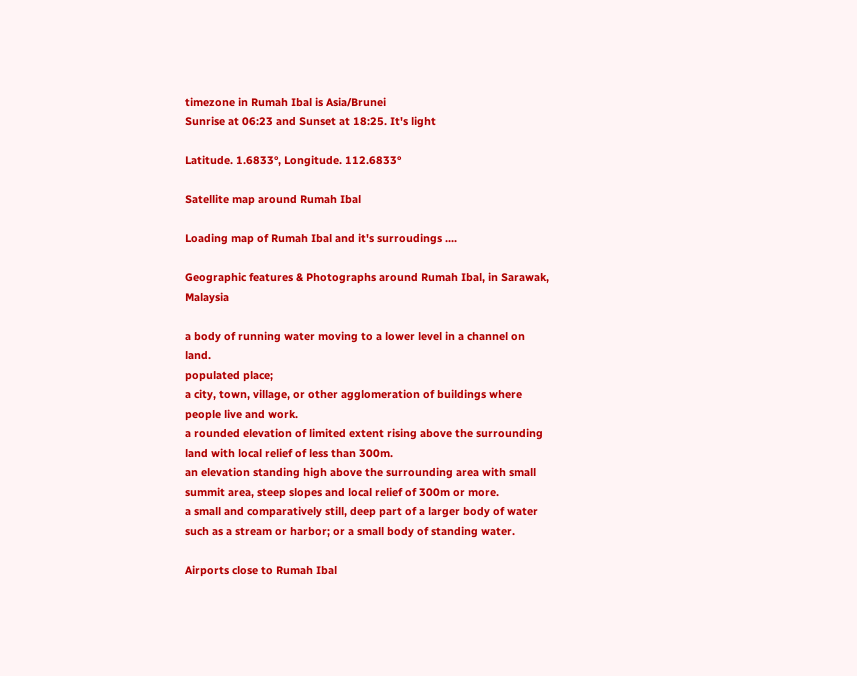timezone in Rumah Ibal is Asia/Brunei
Sunrise at 06:23 and Sunset at 18:25. It's light

Latitude. 1.6833°, Longitude. 112.6833°

Satellite map around Rumah Ibal

Loading map of Rumah Ibal and it's surroudings ....

Geographic features & Photographs around Rumah Ibal, in Sarawak, Malaysia

a body of running water moving to a lower level in a channel on land.
populated place;
a city, town, village, or other agglomeration of buildings where people live and work.
a rounded elevation of limited extent rising above the surrounding land with local relief of less than 300m.
an elevation standing high above the surrounding area with small summit area, steep slopes and local relief of 300m or more.
a small and comparatively still, deep part of a larger body of water such as a stream or harbor; or a small body of standing water.

Airports close to Rumah Ibal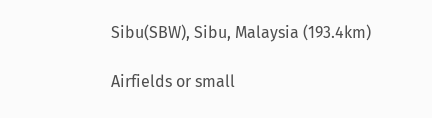Sibu(SBW), Sibu, Malaysia (193.4km)

Airfields or small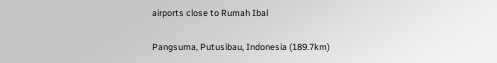airports close to Rumah Ibal

Pangsuma, Putusibau, Indonesia (189.7km)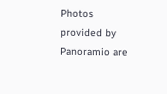Photos provided by Panoramio are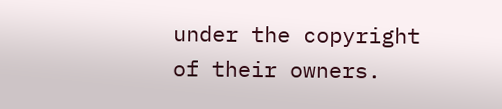under the copyright of their owners.